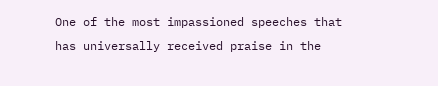One of the most impassioned speeches that has universally received praise in the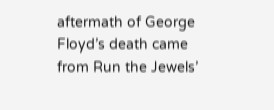aftermath of George Floyd’s death came from Run the Jewels’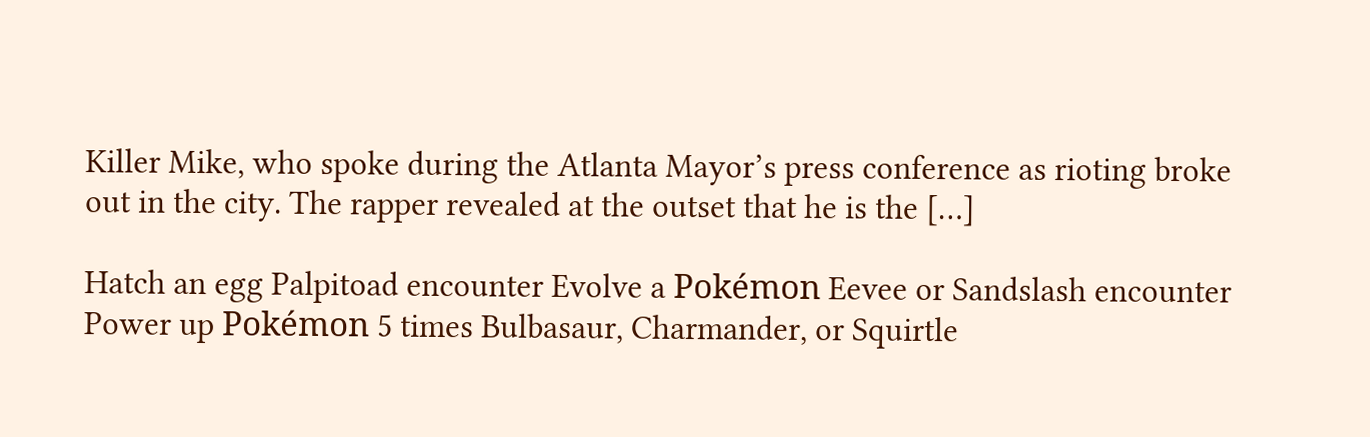Killer Mike, who spoke during the Atlanta Mayor’s press conference as rioting broke out in the city. The rapper revealed at the outset that he is the […]

Hatch an egg Palpitoad encounter Evolve a Pokémon Eevee or Sandslash encounter Power up Pokémon 5 times Bulbasaur, Charmander, or Squirtle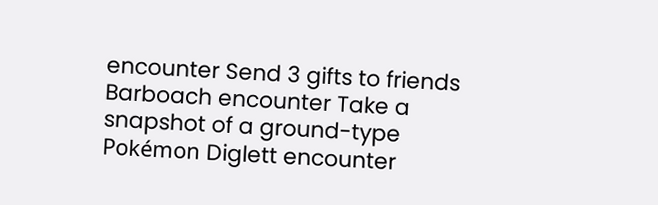encounter Send 3 gifts to friends Barboach encounter Take a snapshot of a ground-type Pokémon Diglett encounter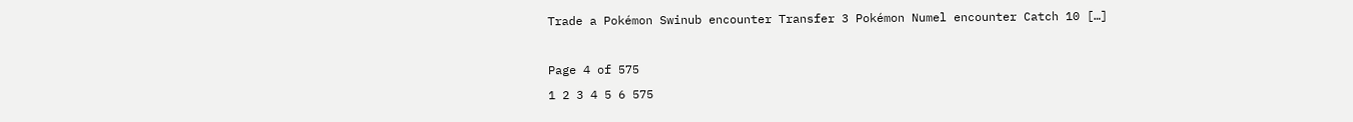Trade a Pokémon Swinub encounter Transfer 3 Pokémon Numel encounter Catch 10 […]

Page 4 of 575
1 2 3 4 5 6 575